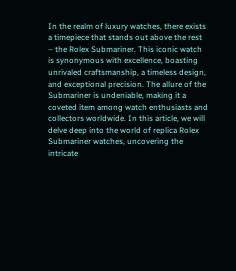In the realm of luxury watches, there exists a timepiece that stands out above the rest – the Rolex Submariner. This iconic watch is synonymous with excellence, boasting unrivaled craftsmanship, a timeless design, and exceptional precision. The allure of the Submariner is undeniable, making it a coveted item among watch enthusiasts and collectors worldwide. In this article, we will delve deep into the world of replica Rolex Submariner watches, uncovering the intricate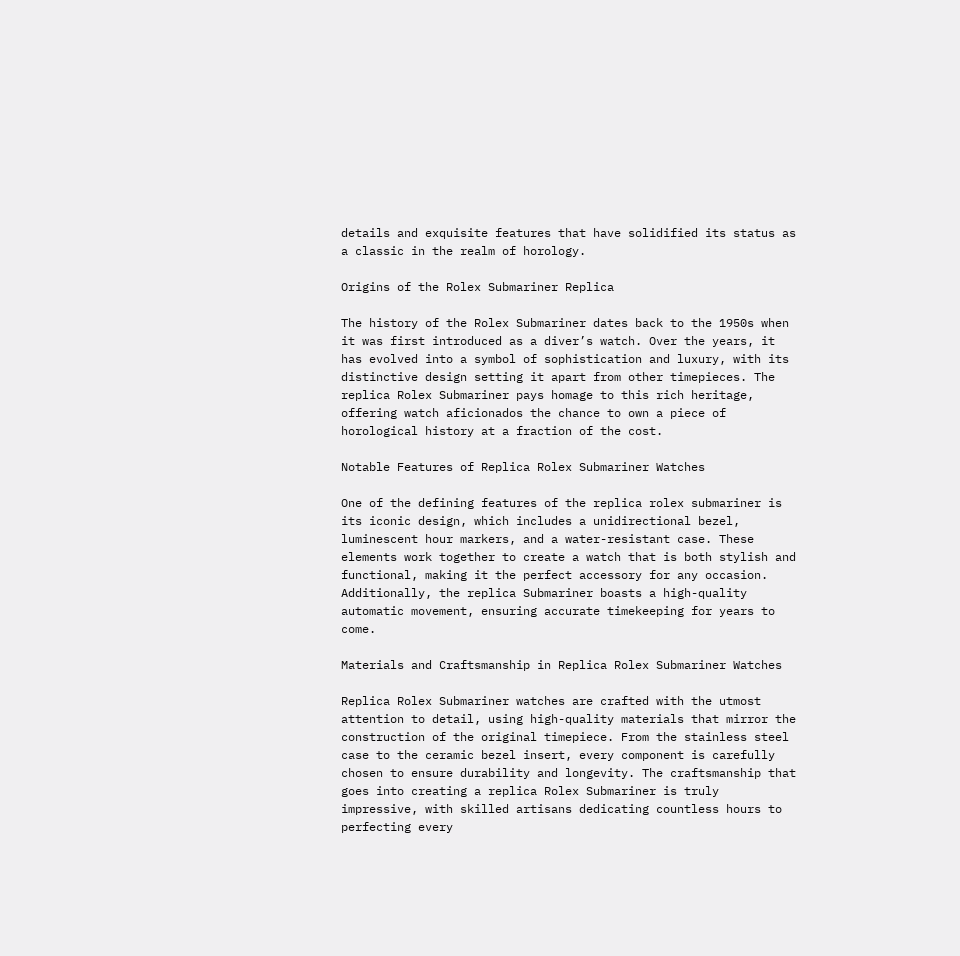details and exquisite features that have solidified its status as a classic in the realm of horology.

Origins of the Rolex Submariner Replica

The history of the Rolex Submariner dates back to the 1950s when it was first introduced as a diver’s watch. Over the years, it has evolved into a symbol of sophistication and luxury, with its distinctive design setting it apart from other timepieces. The replica Rolex Submariner pays homage to this rich heritage, offering watch aficionados the chance to own a piece of horological history at a fraction of the cost.

Notable Features of Replica Rolex Submariner Watches

One of the defining features of the replica rolex submariner is its iconic design, which includes a unidirectional bezel, luminescent hour markers, and a water-resistant case. These elements work together to create a watch that is both stylish and functional, making it the perfect accessory for any occasion. Additionally, the replica Submariner boasts a high-quality automatic movement, ensuring accurate timekeeping for years to come.

Materials and Craftsmanship in Replica Rolex Submariner Watches

Replica Rolex Submariner watches are crafted with the utmost attention to detail, using high-quality materials that mirror the construction of the original timepiece. From the stainless steel case to the ceramic bezel insert, every component is carefully chosen to ensure durability and longevity. The craftsmanship that goes into creating a replica Rolex Submariner is truly impressive, with skilled artisans dedicating countless hours to perfecting every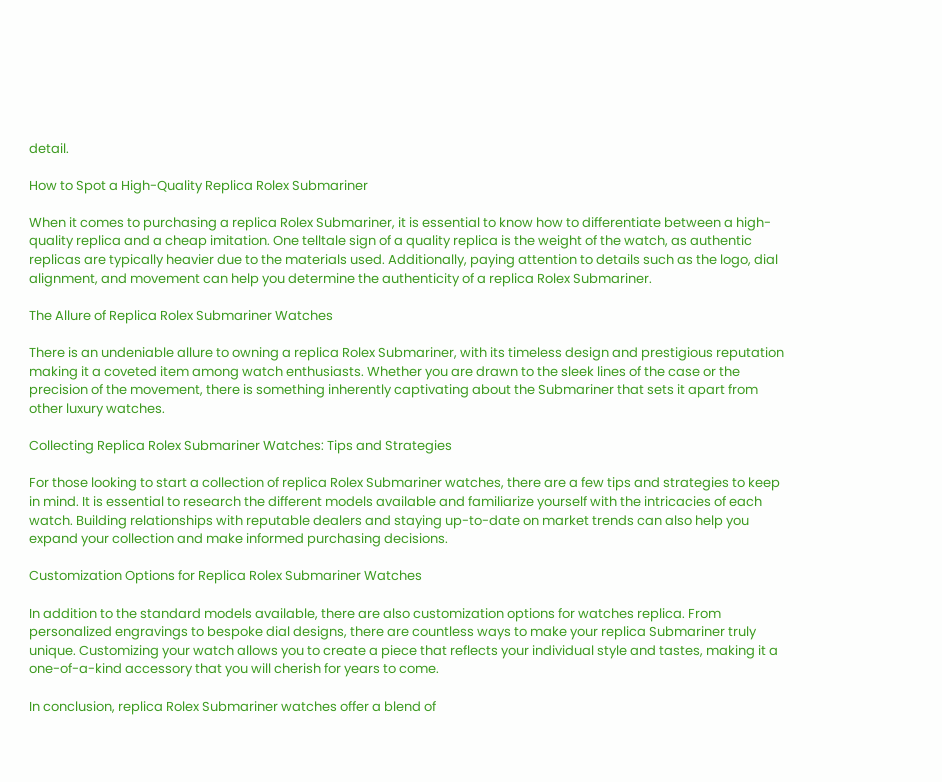detail.

How to Spot a High-Quality Replica Rolex Submariner

When it comes to purchasing a replica Rolex Submariner, it is essential to know how to differentiate between a high-quality replica and a cheap imitation. One telltale sign of a quality replica is the weight of the watch, as authentic replicas are typically heavier due to the materials used. Additionally, paying attention to details such as the logo, dial alignment, and movement can help you determine the authenticity of a replica Rolex Submariner.

The Allure of Replica Rolex Submariner Watches

There is an undeniable allure to owning a replica Rolex Submariner, with its timeless design and prestigious reputation making it a coveted item among watch enthusiasts. Whether you are drawn to the sleek lines of the case or the precision of the movement, there is something inherently captivating about the Submariner that sets it apart from other luxury watches.

Collecting Replica Rolex Submariner Watches: Tips and Strategies

For those looking to start a collection of replica Rolex Submariner watches, there are a few tips and strategies to keep in mind. It is essential to research the different models available and familiarize yourself with the intricacies of each watch. Building relationships with reputable dealers and staying up-to-date on market trends can also help you expand your collection and make informed purchasing decisions.

Customization Options for Replica Rolex Submariner Watches

In addition to the standard models available, there are also customization options for watches replica. From personalized engravings to bespoke dial designs, there are countless ways to make your replica Submariner truly unique. Customizing your watch allows you to create a piece that reflects your individual style and tastes, making it a one-of-a-kind accessory that you will cherish for years to come.

In conclusion, replica Rolex Submariner watches offer a blend of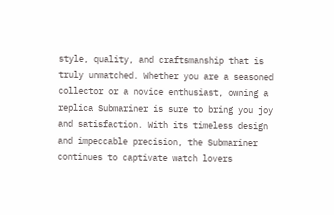style, quality, and craftsmanship that is truly unmatched. Whether you are a seasoned collector or a novice enthusiast, owning a replica Submariner is sure to bring you joy and satisfaction. With its timeless design and impeccable precision, the Submariner continues to captivate watch lovers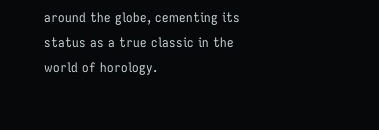around the globe, cementing its status as a true classic in the world of horology.